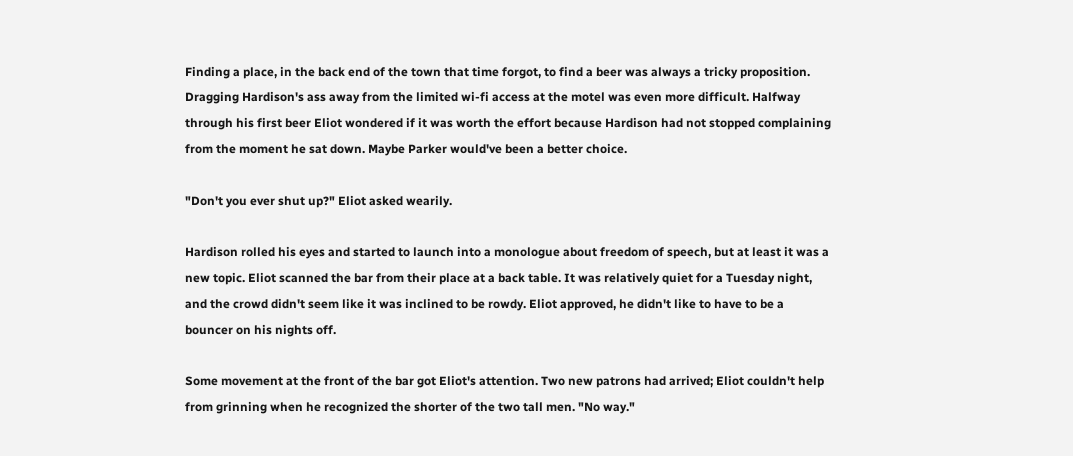Finding a place, in the back end of the town that time forgot, to find a beer was always a tricky proposition. Dragging Hardison's ass away from the limited wi-fi access at the motel was even more difficult. Halfway through his first beer Eliot wondered if it was worth the effort because Hardison had not stopped complaining from the moment he sat down. Maybe Parker would've been a better choice.

"Don't you ever shut up?" Eliot asked wearily.

Hardison rolled his eyes and started to launch into a monologue about freedom of speech, but at least it was a new topic. Eliot scanned the bar from their place at a back table. It was relatively quiet for a Tuesday night, and the crowd didn't seem like it was inclined to be rowdy. Eliot approved, he didn't like to have to be a bouncer on his nights off.

Some movement at the front of the bar got Eliot's attention. Two new patrons had arrived; Eliot couldn't help from grinning when he recognized the shorter of the two tall men. "No way."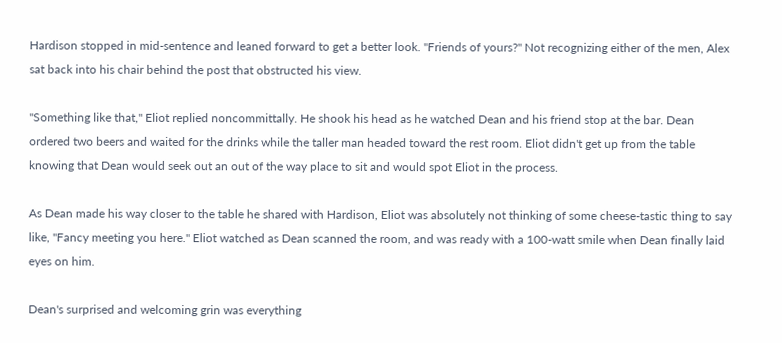Hardison stopped in mid-sentence and leaned forward to get a better look. "Friends of yours?" Not recognizing either of the men, Alex sat back into his chair behind the post that obstructed his view.

"Something like that," Eliot replied noncommittally. He shook his head as he watched Dean and his friend stop at the bar. Dean ordered two beers and waited for the drinks while the taller man headed toward the rest room. Eliot didn't get up from the table knowing that Dean would seek out an out of the way place to sit and would spot Eliot in the process.

As Dean made his way closer to the table he shared with Hardison, Eliot was absolutely not thinking of some cheese-tastic thing to say like, "Fancy meeting you here." Eliot watched as Dean scanned the room, and was ready with a 100-watt smile when Dean finally laid eyes on him.

Dean's surprised and welcoming grin was everything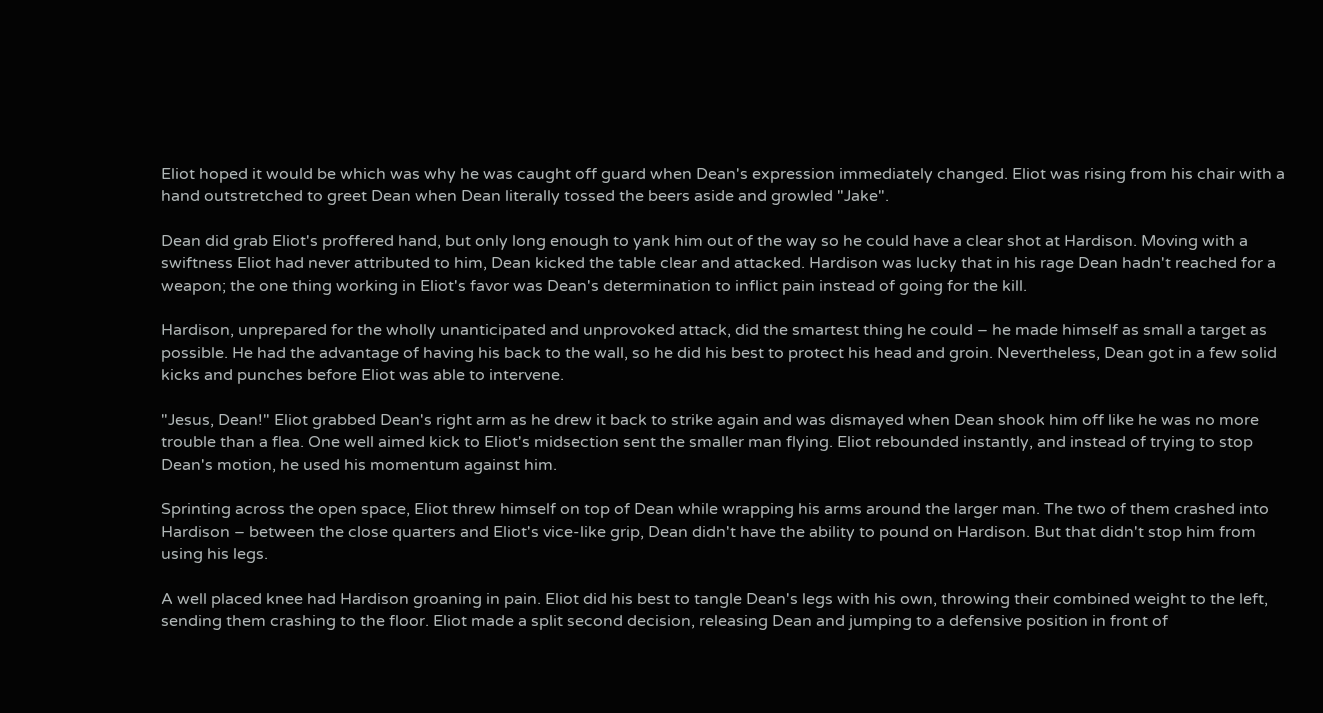Eliot hoped it would be which was why he was caught off guard when Dean's expression immediately changed. Eliot was rising from his chair with a hand outstretched to greet Dean when Dean literally tossed the beers aside and growled "Jake".

Dean did grab Eliot's proffered hand, but only long enough to yank him out of the way so he could have a clear shot at Hardison. Moving with a swiftness Eliot had never attributed to him, Dean kicked the table clear and attacked. Hardison was lucky that in his rage Dean hadn't reached for a weapon; the one thing working in Eliot's favor was Dean's determination to inflict pain instead of going for the kill.

Hardison, unprepared for the wholly unanticipated and unprovoked attack, did the smartest thing he could – he made himself as small a target as possible. He had the advantage of having his back to the wall, so he did his best to protect his head and groin. Nevertheless, Dean got in a few solid kicks and punches before Eliot was able to intervene.

"Jesus, Dean!" Eliot grabbed Dean's right arm as he drew it back to strike again and was dismayed when Dean shook him off like he was no more trouble than a flea. One well aimed kick to Eliot's midsection sent the smaller man flying. Eliot rebounded instantly, and instead of trying to stop Dean's motion, he used his momentum against him.

Sprinting across the open space, Eliot threw himself on top of Dean while wrapping his arms around the larger man. The two of them crashed into Hardison – between the close quarters and Eliot's vice-like grip, Dean didn't have the ability to pound on Hardison. But that didn't stop him from using his legs.

A well placed knee had Hardison groaning in pain. Eliot did his best to tangle Dean's legs with his own, throwing their combined weight to the left, sending them crashing to the floor. Eliot made a split second decision, releasing Dean and jumping to a defensive position in front of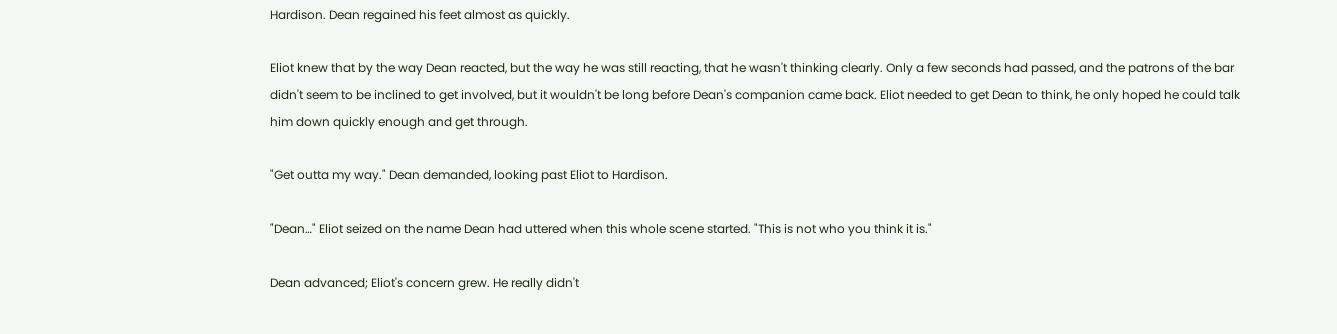Hardison. Dean regained his feet almost as quickly.

Eliot knew that by the way Dean reacted, but the way he was still reacting, that he wasn't thinking clearly. Only a few seconds had passed, and the patrons of the bar didn't seem to be inclined to get involved, but it wouldn't be long before Dean's companion came back. Eliot needed to get Dean to think, he only hoped he could talk him down quickly enough and get through.

"Get outta my way." Dean demanded, looking past Eliot to Hardison.

"Dean…" Eliot seized on the name Dean had uttered when this whole scene started. "This is not who you think it is."

Dean advanced; Eliot's concern grew. He really didn't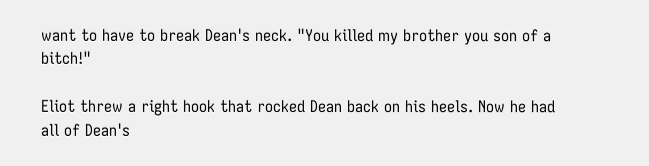want to have to break Dean's neck. "You killed my brother you son of a bitch!"

Eliot threw a right hook that rocked Dean back on his heels. Now he had all of Dean's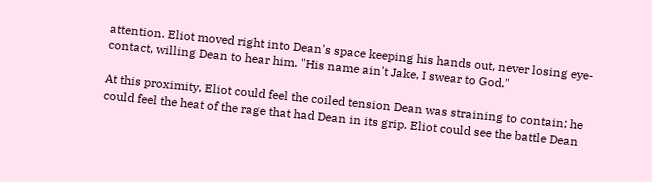attention. Eliot moved right into Dean's space keeping his hands out, never losing eye-contact, willing Dean to hear him. "His name ain't Jake, I swear to God."

At this proximity, Eliot could feel the coiled tension Dean was straining to contain; he could feel the heat of the rage that had Dean in its grip. Eliot could see the battle Dean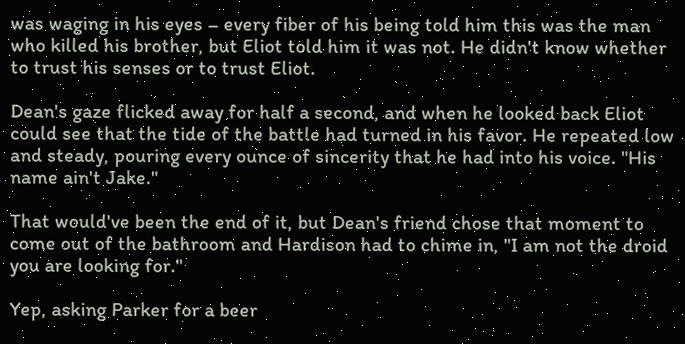was waging in his eyes – every fiber of his being told him this was the man who killed his brother, but Eliot told him it was not. He didn't know whether to trust his senses or to trust Eliot.

Dean's gaze flicked away for half a second, and when he looked back Eliot could see that the tide of the battle had turned in his favor. He repeated low and steady, pouring every ounce of sincerity that he had into his voice. "His name ain't Jake."

That would've been the end of it, but Dean's friend chose that moment to come out of the bathroom and Hardison had to chime in, "I am not the droid you are looking for."

Yep, asking Parker for a beer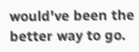would've been the better way to go.